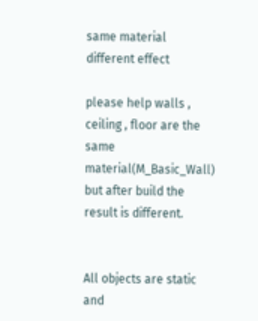same material different effect

please help walls , ceiling , floor are the same material(M_Basic_Wall) but after build the result is different.


All objects are static and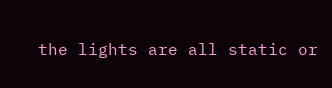the lights are all static or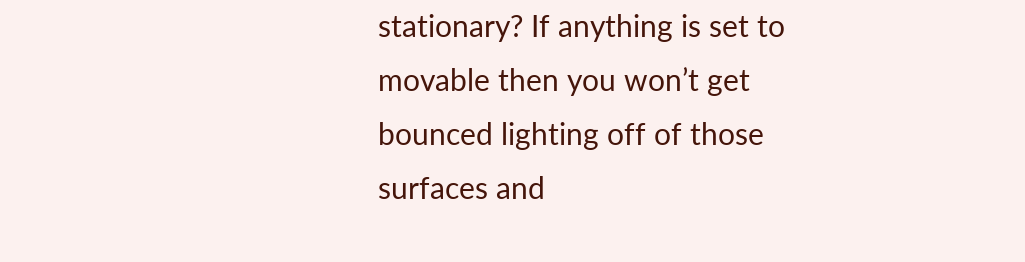stationary? If anything is set to movable then you won’t get bounced lighting off of those surfaces and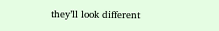they’ll look different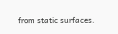from static surfaces.